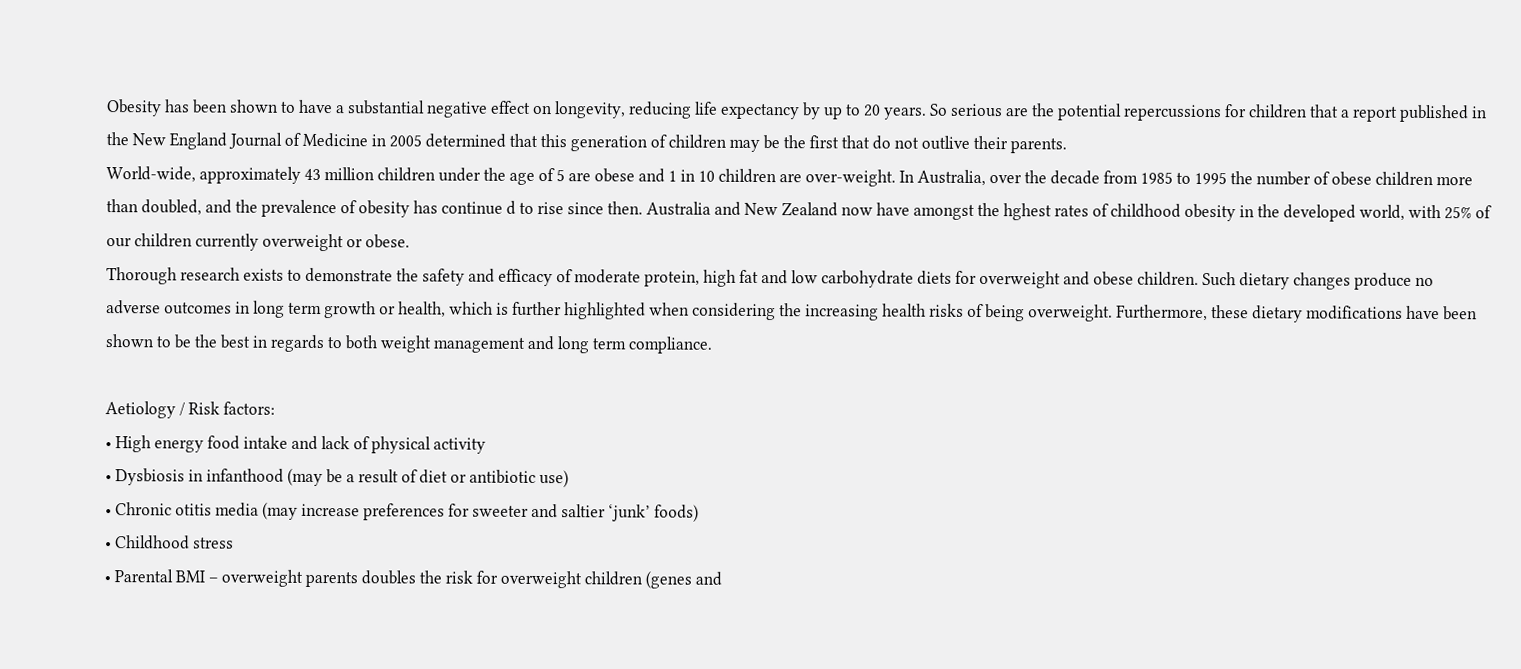Obesity has been shown to have a substantial negative effect on longevity, reducing life expectancy by up to 20 years. So serious are the potential repercussions for children that a report published in the New England Journal of Medicine in 2005 determined that this generation of children may be the first that do not outlive their parents.
World-wide, approximately 43 million children under the age of 5 are obese and 1 in 10 children are over-weight. In Australia, over the decade from 1985 to 1995 the number of obese children more than doubled, and the prevalence of obesity has continue d to rise since then. Australia and New Zealand now have amongst the hghest rates of childhood obesity in the developed world, with 25% of our children currently overweight or obese.
Thorough research exists to demonstrate the safety and efficacy of moderate protein, high fat and low carbohydrate diets for overweight and obese children. Such dietary changes produce no adverse outcomes in long term growth or health, which is further highlighted when considering the increasing health risks of being overweight. Furthermore, these dietary modifications have been shown to be the best in regards to both weight management and long term compliance.

Aetiology / Risk factors:
• High energy food intake and lack of physical activity
• Dysbiosis in infanthood (may be a result of diet or antibiotic use)
• Chronic otitis media (may increase preferences for sweeter and saltier ‘junk’ foods)
• Childhood stress
• Parental BMI – overweight parents doubles the risk for overweight children (genes and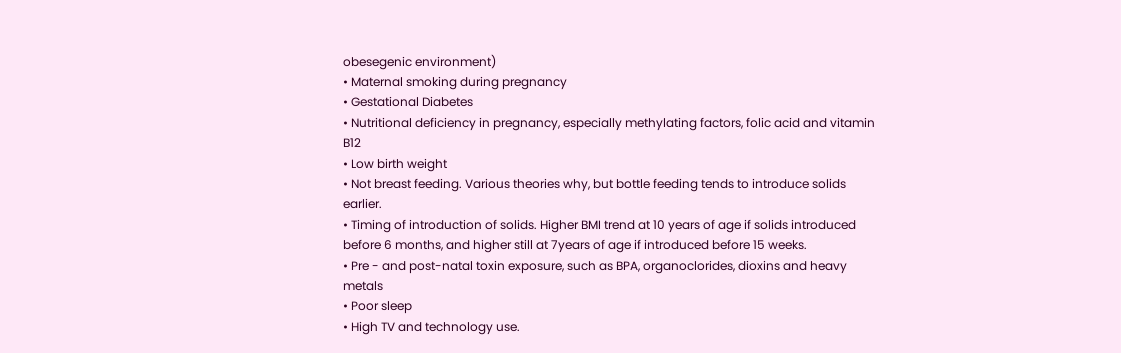obesegenic environment)
• Maternal smoking during pregnancy
• Gestational Diabetes
• Nutritional deficiency in pregnancy, especially methylating factors, folic acid and vitamin B12
• Low birth weight
• Not breast feeding. Various theories why, but bottle feeding tends to introduce solids earlier.
• Timing of introduction of solids. Higher BMI trend at 10 years of age if solids introduced before 6 months, and higher still at 7years of age if introduced before 15 weeks.
• Pre - and post-natal toxin exposure, such as BPA, organoclorides, dioxins and heavy metals
• Poor sleep
• High TV and technology use.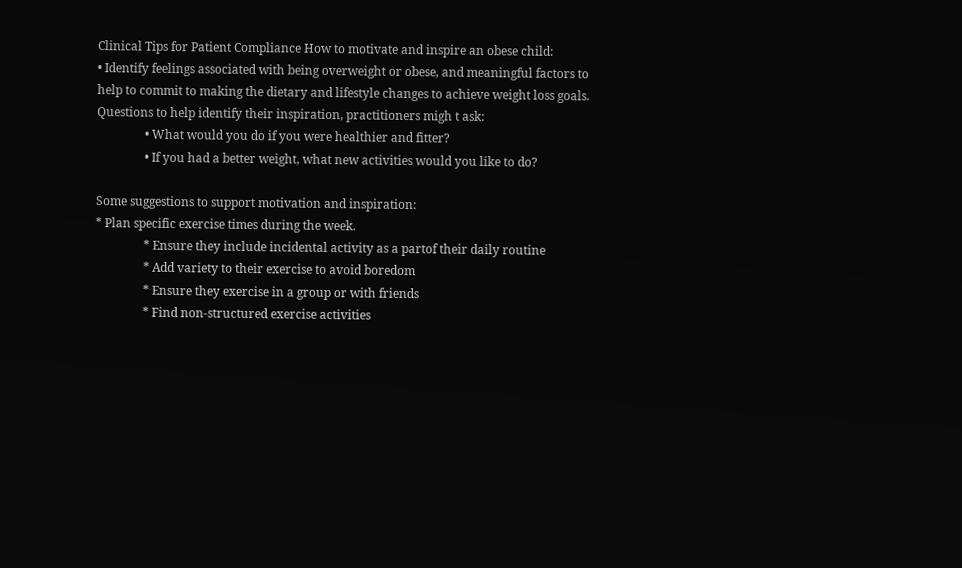Clinical Tips for Patient Compliance How to motivate and inspire an obese child:
• Identify feelings associated with being overweight or obese, and meaningful factors to help to commit to making the dietary and lifestyle changes to achieve weight loss goals. Questions to help identify their inspiration, practitioners migh t ask:
                • What would you do if you were healthier and fitter?
                • If you had a better weight, what new activities would you like to do?

Some suggestions to support motivation and inspiration:                                                                                                                                       * Plan specific exercise times during the week.
                * Ensure they include incidental activity as a partof their daily routine
                * Add variety to their exercise to avoid boredom
                * Ensure they exercise in a group or with friends
                * Find non-structured exercise activities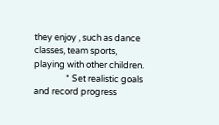they enjoy , such as dance classes, team sports, playing with other children.
                * Set realistic goals and record progress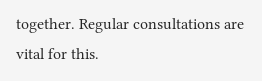together. Regular consultations are vital for this.